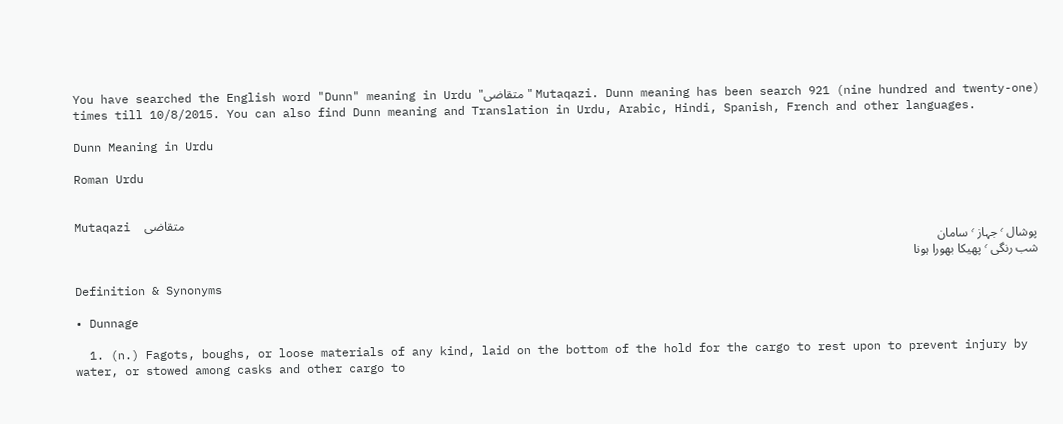You have searched the English word "Dunn" meaning in Urdu "متقاضی" Mutaqazi. Dunn meaning has been search 921 (nine hundred and twenty-one) times till 10/8/2015. You can also find Dunn meaning and Translation in Urdu, Arabic, Hindi, Spanish, French and other languages.

Dunn Meaning in Urdu

Roman Urdu


Mutaqazi  متقاضی
 پوشال ٬ جہاز ٬ سامان
 شب رنگی ٬ پھیکا بھورا ہونا

Definition & Synonyms

• Dunnage

  1. (n.) Fagots, boughs, or loose materials of any kind, laid on the bottom of the hold for the cargo to rest upon to prevent injury by water, or stowed among casks and other cargo to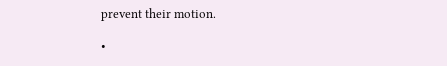prevent their motion.

•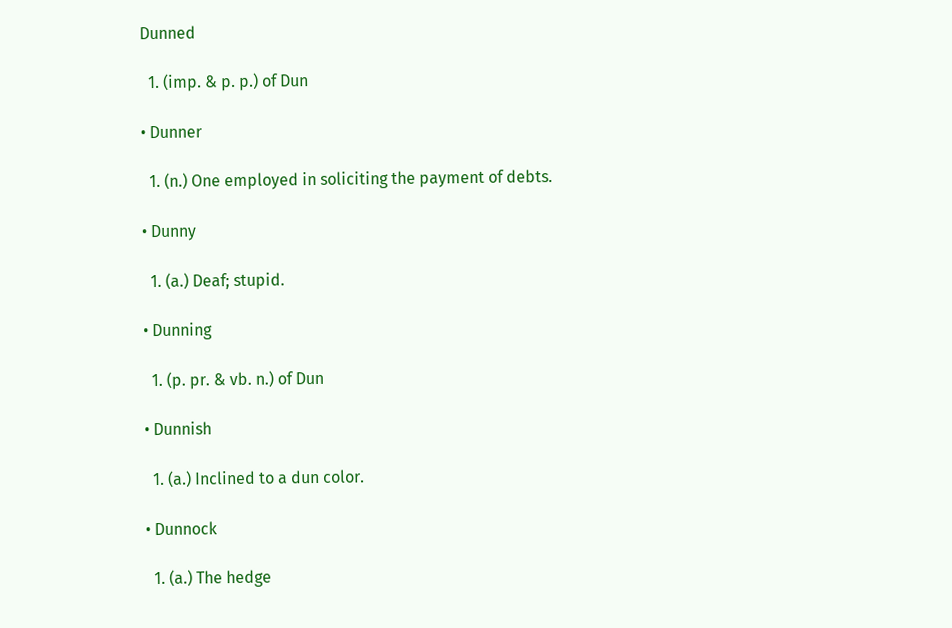Dunned

  1. (imp. & p. p.) of Dun

• Dunner

  1. (n.) One employed in soliciting the payment of debts.

• Dunny

  1. (a.) Deaf; stupid.

• Dunning

  1. (p. pr. & vb. n.) of Dun

• Dunnish

  1. (a.) Inclined to a dun color.

• Dunnock

  1. (a.) The hedge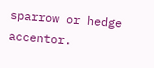sparrow or hedge accentor.